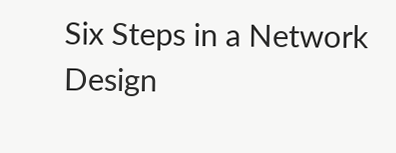Six Steps in a Network Design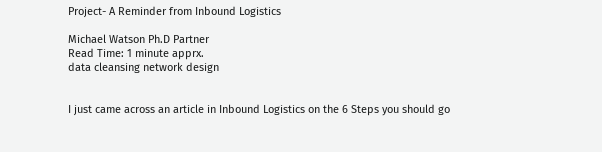Project- A Reminder from Inbound Logistics

Michael Watson Ph.D Partner
Read Time: 1 minute apprx.
data cleansing network design


I just came across an article in Inbound Logistics on the 6 Steps you should go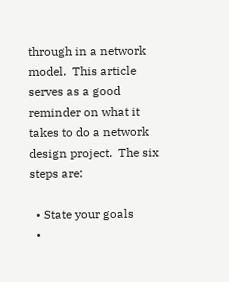through in a network model.  This article serves as a good reminder on what it takes to do a network design project.  The six steps are:

  • State your goals
  •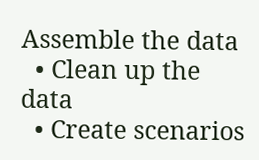Assemble the data
  • Clean up the data
  • Create scenarios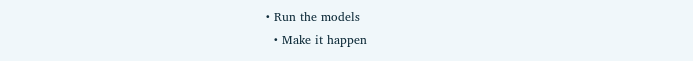• Run the models
  • Make it happen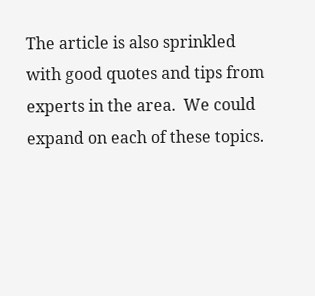The article is also sprinkled with good quotes and tips from experts in the area.  We could expand on each of these topics.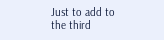Just to add to the third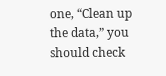one, “Clean up the data,” you should check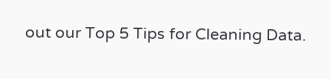out our Top 5 Tips for Cleaning Data.